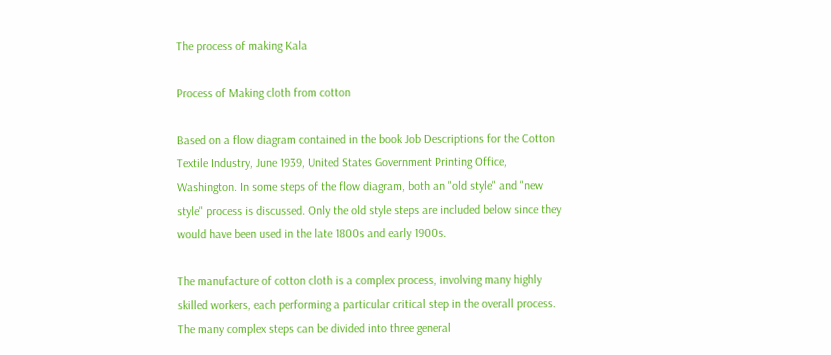The process of making Kala

Process of Making cloth from cotton

Based on a flow diagram contained in the book Job Descriptions for the Cotton Textile Industry, June 1939, United States Government Printing Office, Washington. In some steps of the flow diagram, both an "old style" and "new style" process is discussed. Only the old style steps are included below since they would have been used in the late 1800s and early 1900s.

The manufacture of cotton cloth is a complex process, involving many highly skilled workers, each performing a particular critical step in the overall process. The many complex steps can be divided into three general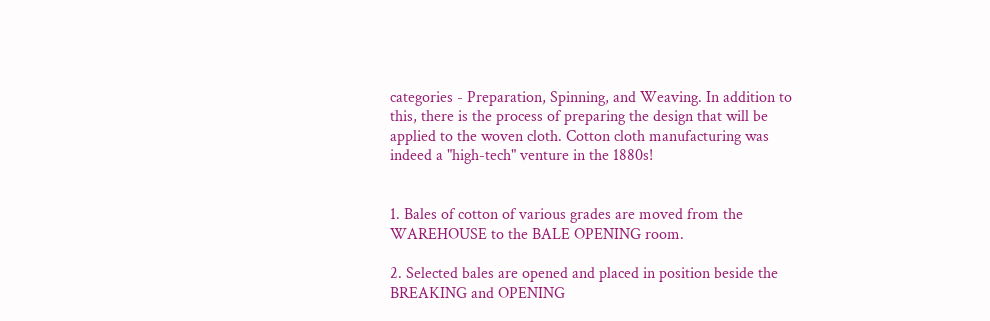categories - Preparation, Spinning, and Weaving. In addition to this, there is the process of preparing the design that will be applied to the woven cloth. Cotton cloth manufacturing was indeed a "high-tech" venture in the 1880s!


1. Bales of cotton of various grades are moved from the WAREHOUSE to the BALE OPENING room.

2. Selected bales are opened and placed in position beside the BREAKING and OPENING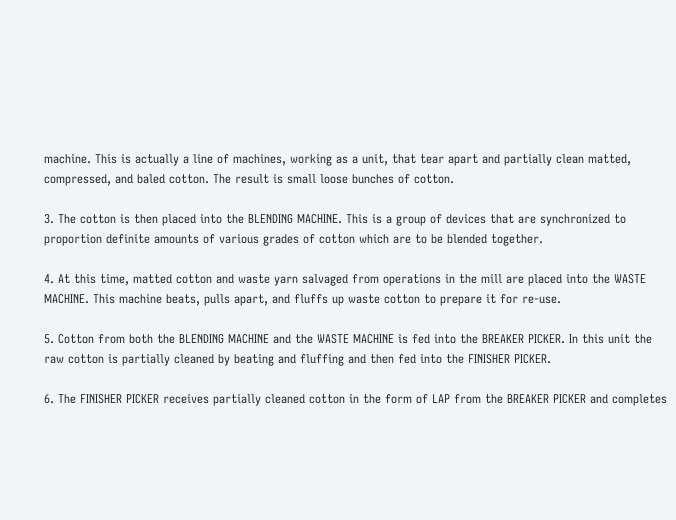machine. This is actually a line of machines, working as a unit, that tear apart and partially clean matted, compressed, and baled cotton. The result is small loose bunches of cotton.

3. The cotton is then placed into the BLENDING MACHINE. This is a group of devices that are synchronized to proportion definite amounts of various grades of cotton which are to be blended together.

4. At this time, matted cotton and waste yarn salvaged from operations in the mill are placed into the WASTE MACHINE. This machine beats, pulls apart, and fluffs up waste cotton to prepare it for re-use.

5. Cotton from both the BLENDING MACHINE and the WASTE MACHINE is fed into the BREAKER PICKER. In this unit the raw cotton is partially cleaned by beating and fluffing and then fed into the FINISHER PICKER.

6. The FINISHER PICKER receives partially cleaned cotton in the form of LAP from the BREAKER PICKER and completes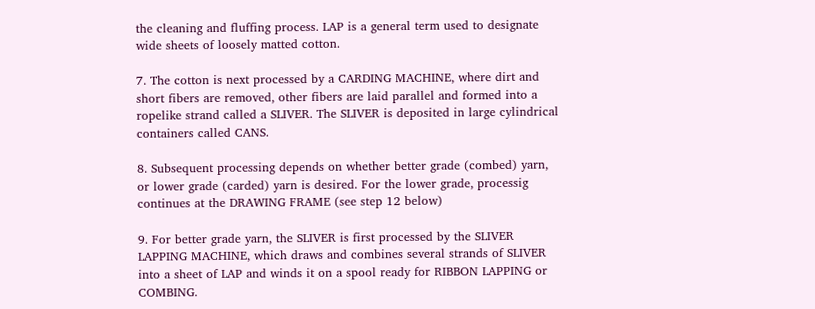the cleaning and fluffing process. LAP is a general term used to designate wide sheets of loosely matted cotton.

7. The cotton is next processed by a CARDING MACHINE, where dirt and short fibers are removed, other fibers are laid parallel and formed into a ropelike strand called a SLIVER. The SLIVER is deposited in large cylindrical containers called CANS.

8. Subsequent processing depends on whether better grade (combed) yarn, or lower grade (carded) yarn is desired. For the lower grade, processig continues at the DRAWING FRAME (see step 12 below)

9. For better grade yarn, the SLIVER is first processed by the SLIVER LAPPING MACHINE, which draws and combines several strands of SLIVER into a sheet of LAP and winds it on a spool ready for RIBBON LAPPING or COMBING.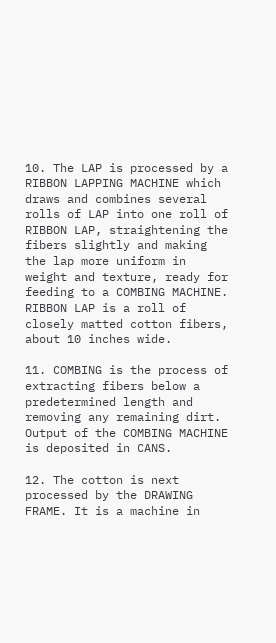10. The LAP is processed by a RIBBON LAPPING MACHINE which draws and combines several rolls of LAP into one roll of RIBBON LAP, straightening the fibers slightly and making the lap more uniform in weight and texture, ready for feeding to a COMBING MACHINE. RIBBON LAP is a roll of closely matted cotton fibers, about 10 inches wide.

11. COMBING is the process of extracting fibers below a predetermined length and removing any remaining dirt. Output of the COMBING MACHINE is deposited in CANS.

12. The cotton is next processed by the DRAWING FRAME. It is a machine in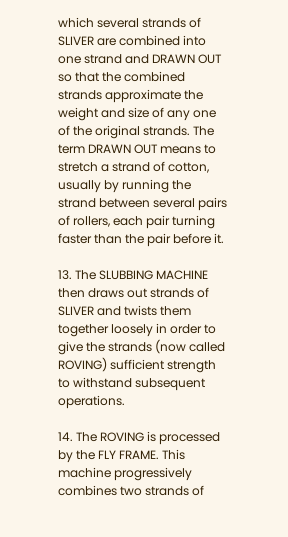which several strands of SLIVER are combined into one strand and DRAWN OUT so that the combined strands approximate the weight and size of any one of the original strands. The term DRAWN OUT means to stretch a strand of cotton, usually by running the strand between several pairs of rollers, each pair turning faster than the pair before it.

13. The SLUBBING MACHINE then draws out strands of SLIVER and twists them together loosely in order to give the strands (now called ROVING) sufficient strength to withstand subsequent operations.

14. The ROVING is processed by the FLY FRAME. This machine progressively combines two strands of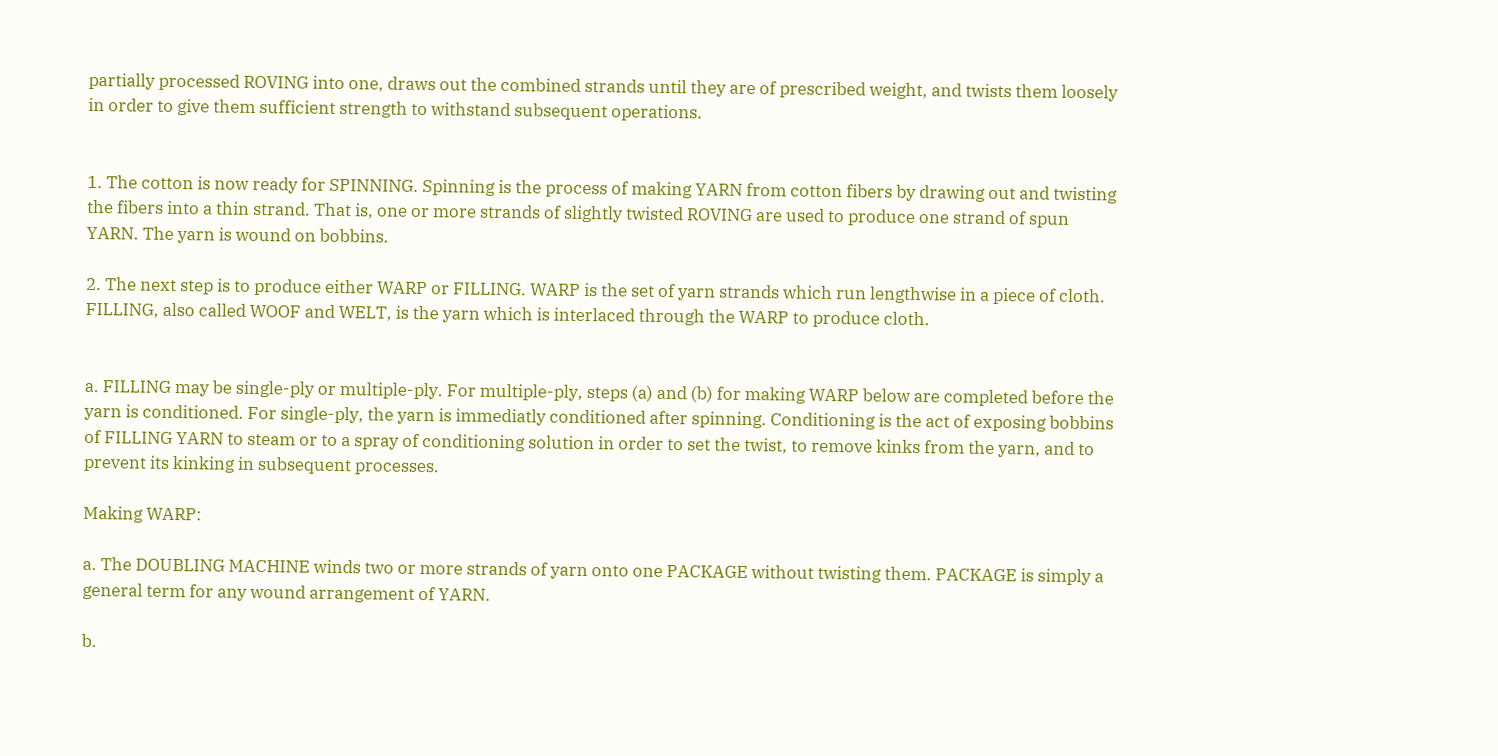partially processed ROVING into one, draws out the combined strands until they are of prescribed weight, and twists them loosely in order to give them sufficient strength to withstand subsequent operations.


1. The cotton is now ready for SPINNING. Spinning is the process of making YARN from cotton fibers by drawing out and twisting the fibers into a thin strand. That is, one or more strands of slightly twisted ROVING are used to produce one strand of spun YARN. The yarn is wound on bobbins.

2. The next step is to produce either WARP or FILLING. WARP is the set of yarn strands which run lengthwise in a piece of cloth. FILLING, also called WOOF and WELT, is the yarn which is interlaced through the WARP to produce cloth.


a. FILLING may be single-ply or multiple-ply. For multiple-ply, steps (a) and (b) for making WARP below are completed before the yarn is conditioned. For single-ply, the yarn is immediatly conditioned after spinning. Conditioning is the act of exposing bobbins of FILLING YARN to steam or to a spray of conditioning solution in order to set the twist, to remove kinks from the yarn, and to prevent its kinking in subsequent processes.

Making WARP:

a. The DOUBLING MACHINE winds two or more strands of yarn onto one PACKAGE without twisting them. PACKAGE is simply a general term for any wound arrangement of YARN.

b.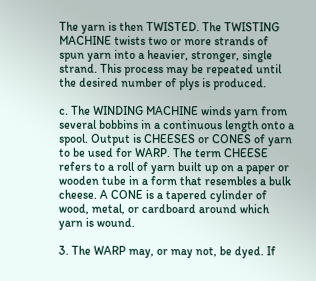The yarn is then TWISTED. The TWISTING MACHINE twists two or more strands of spun yarn into a heavier, stronger, single strand. This process may be repeated until the desired number of plys is produced.

c. The WINDING MACHINE winds yarn from several bobbins in a continuous length onto a spool. Output is CHEESES or CONES of yarn to be used for WARP. The term CHEESE refers to a roll of yarn built up on a paper or wooden tube in a form that resembles a bulk cheese. A CONE is a tapered cylinder of wood, metal, or cardboard around which yarn is wound.

3. The WARP may, or may not, be dyed. If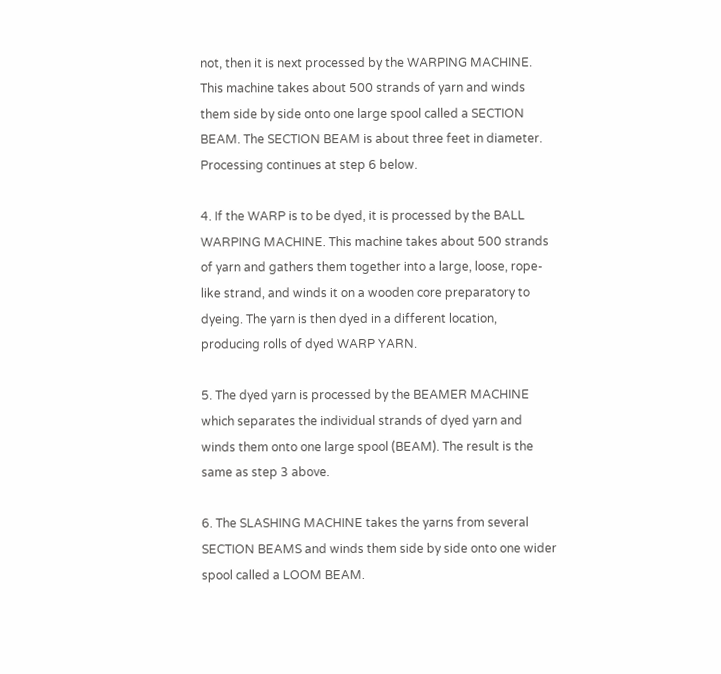not, then it is next processed by the WARPING MACHINE. This machine takes about 500 strands of yarn and winds them side by side onto one large spool called a SECTION BEAM. The SECTION BEAM is about three feet in diameter. Processing continues at step 6 below.

4. If the WARP is to be dyed, it is processed by the BALL WARPING MACHINE. This machine takes about 500 strands of yarn and gathers them together into a large, loose, rope-like strand, and winds it on a wooden core preparatory to dyeing. The yarn is then dyed in a different location, producing rolls of dyed WARP YARN.

5. The dyed yarn is processed by the BEAMER MACHINE which separates the individual strands of dyed yarn and winds them onto one large spool (BEAM). The result is the same as step 3 above.

6. The SLASHING MACHINE takes the yarns from several SECTION BEAMS and winds them side by side onto one wider spool called a LOOM BEAM.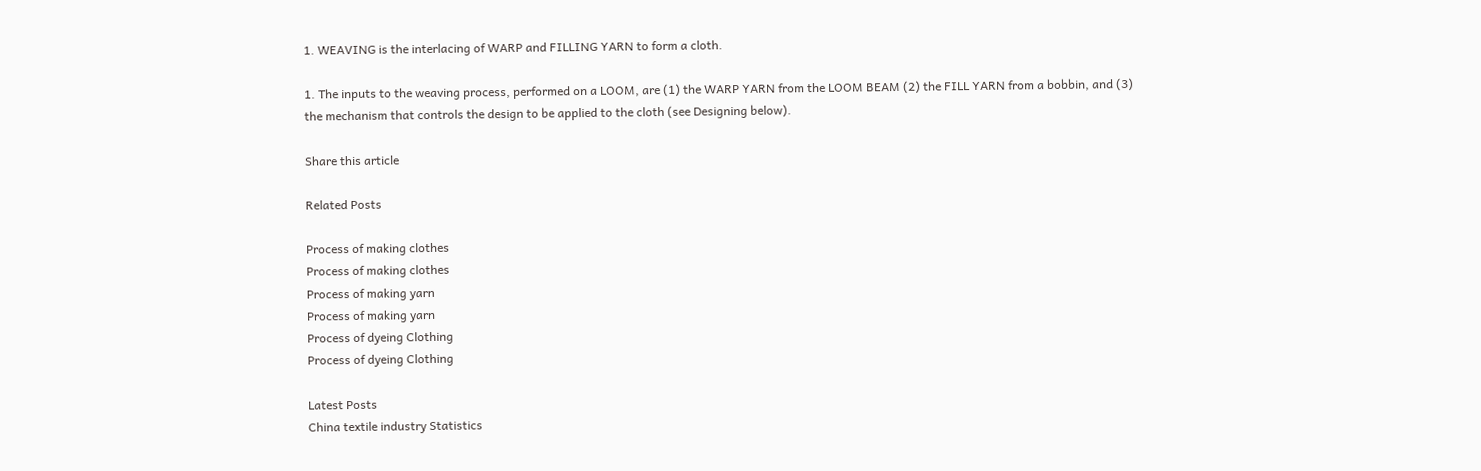1. WEAVING is the interlacing of WARP and FILLING YARN to form a cloth.

1. The inputs to the weaving process, performed on a LOOM, are (1) the WARP YARN from the LOOM BEAM (2) the FILL YARN from a bobbin, and (3) the mechanism that controls the design to be applied to the cloth (see Designing below).

Share this article

Related Posts

Process of making clothes
Process of making clothes
Process of making yarn
Process of making yarn
Process of dyeing Clothing
Process of dyeing Clothing

Latest Posts
China textile industry Statistics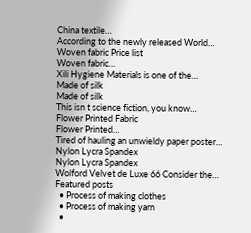China textile…
According to the newly released World…
Woven fabric Price list
Woven fabric…
Xili Hygiene Materials is one of the…
Made of silk
Made of silk
This isn t science fiction, you know…
Flower Printed Fabric
Flower Printed…
Tired of hauling an unwieldy paper poster…
Nylon Lycra Spandex
Nylon Lycra Spandex
Wolford Velvet de Luxe 66 Consider the…
Featured posts
  • Process of making clothes
  • Process of making yarn
  •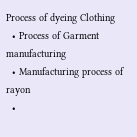Process of dyeing Clothing
  • Process of Garment manufacturing
  • Manufacturing process of rayon
  •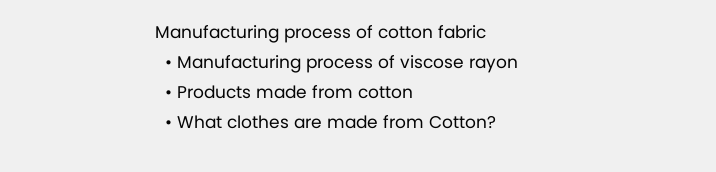Manufacturing process of cotton fabric
  • Manufacturing process of viscose rayon
  • Products made from cotton
  • What clothes are made from Cotton?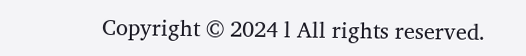Copyright © 2024 l All rights reserved.